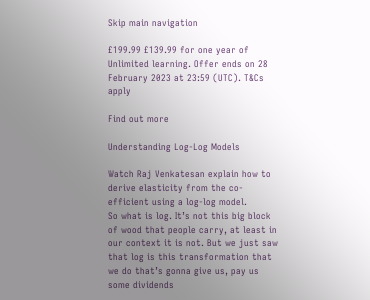Skip main navigation

£199.99 £139.99 for one year of Unlimited learning. Offer ends on 28 February 2023 at 23:59 (UTC). T&Cs apply

Find out more

Understanding Log-Log Models

Watch Raj Venkatesan explain how to derive elasticity from the co-efficient using a log-log model.
So what is log. It’s not this big block of wood that people carry, at least in our context it is not. But we just saw that log is this transformation that we do that’s gonna give us, pay us some dividends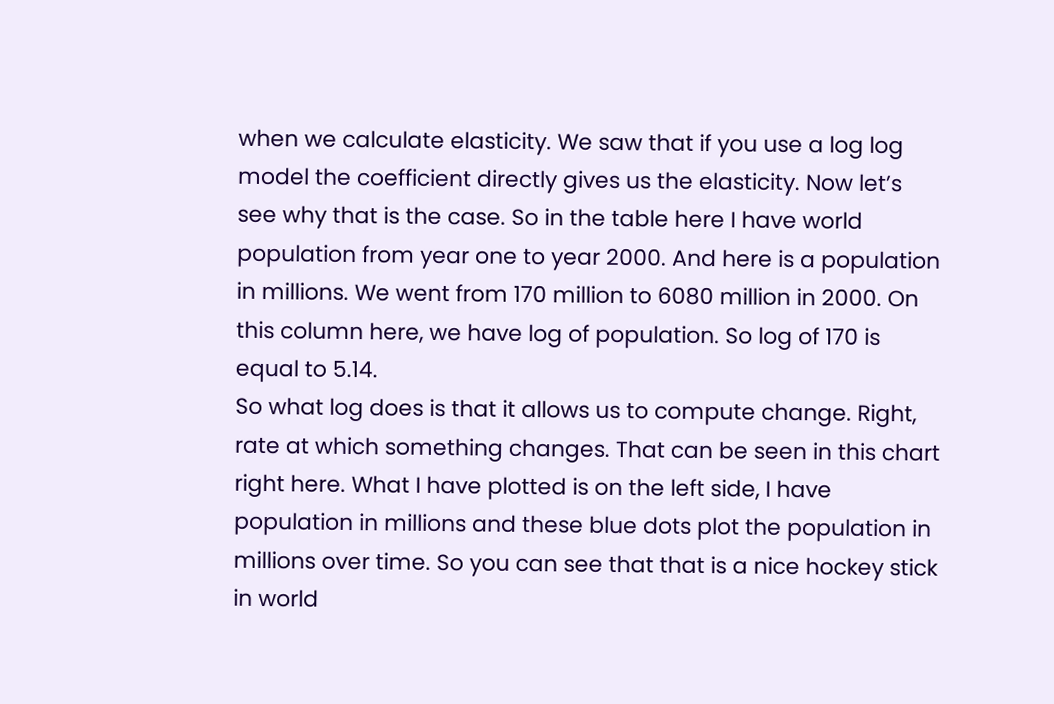when we calculate elasticity. We saw that if you use a log log model the coefficient directly gives us the elasticity. Now let’s see why that is the case. So in the table here I have world population from year one to year 2000. And here is a population in millions. We went from 170 million to 6080 million in 2000. On this column here, we have log of population. So log of 170 is equal to 5.14.
So what log does is that it allows us to compute change. Right, rate at which something changes. That can be seen in this chart right here. What I have plotted is on the left side, I have population in millions and these blue dots plot the population in millions over time. So you can see that that is a nice hockey stick in world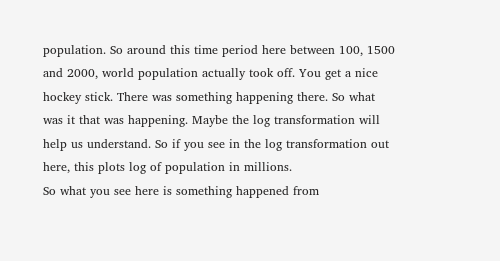population. So around this time period here between 100, 1500 and 2000, world population actually took off. You get a nice hockey stick. There was something happening there. So what was it that was happening. Maybe the log transformation will help us understand. So if you see in the log transformation out here, this plots log of population in millions.
So what you see here is something happened from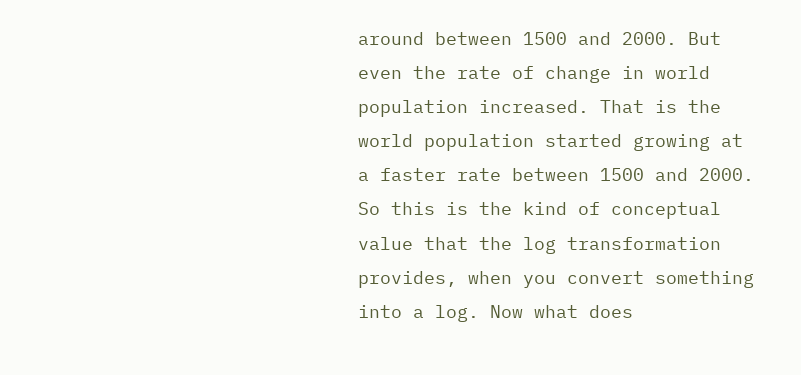around between 1500 and 2000. But even the rate of change in world population increased. That is the world population started growing at a faster rate between 1500 and 2000. So this is the kind of conceptual value that the log transformation provides, when you convert something into a log. Now what does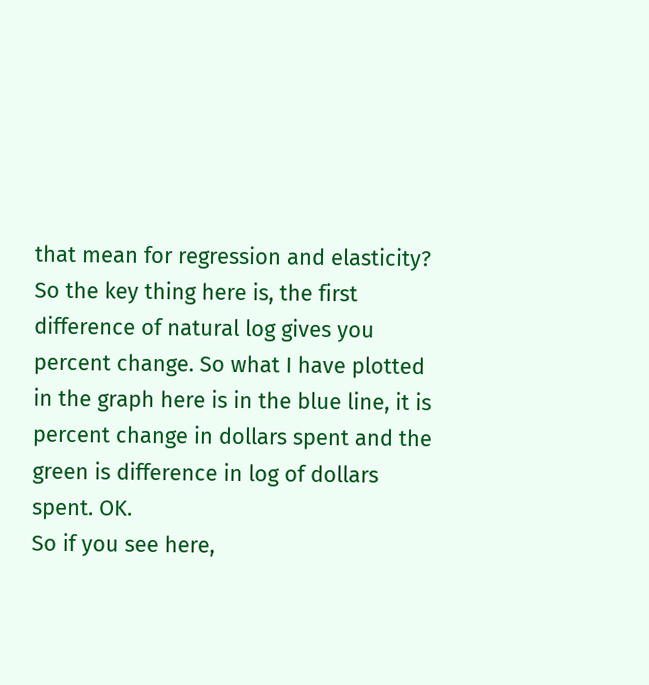that mean for regression and elasticity? So the key thing here is, the first difference of natural log gives you percent change. So what I have plotted in the graph here is in the blue line, it is percent change in dollars spent and the green is difference in log of dollars spent. OK.
So if you see here,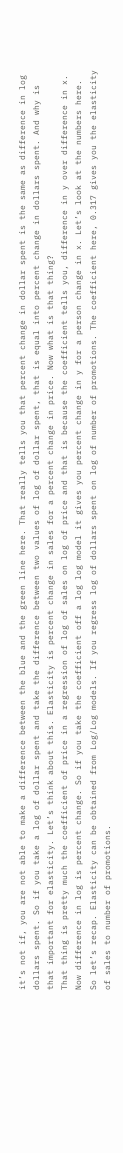it’s not if, you are not able to make a difference between the blue and the green line here. That really tells you that percent change in dollar spent is the same as difference in log dollars spent. So if you take a log of dollar spent and take the difference between two values of log of dollar spent, that is equal into percent change in dollars spent. And why is that important for elasticity. Let’s think about this. Elasticity is percent change in sales for a percent change in price. Now what is that thing?
That thing is pretty much the coefficient of price in a regression of log of sales on log of price and that is because the coefficient tells you, difference in y over difference in x. Now difference in log is percent change. So if you take the coefficient off a log log model it gives you percent change in y for a person change in x. Let’s look at the numbers here. So let’s recap. Elasticity can be obtained from Log/Log models. If you regress log of dollars spent on log of number of promotions. The coefficient here, 0.317 gives you the elasticity of sales to number of promotions.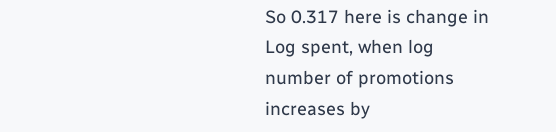So 0.317 here is change in Log spent, when log number of promotions increases by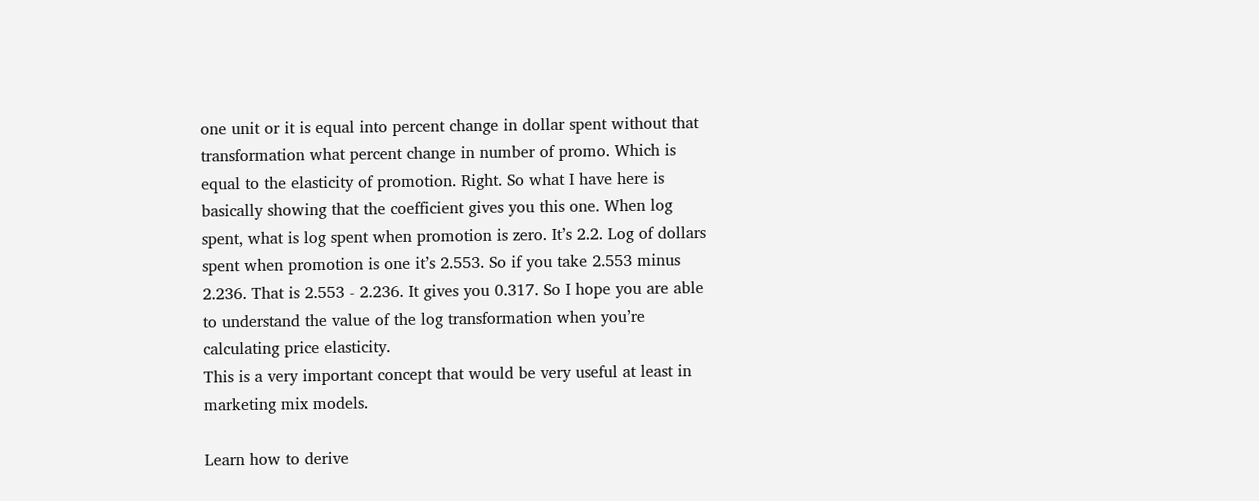one unit or it is equal into percent change in dollar spent without that transformation what percent change in number of promo. Which is equal to the elasticity of promotion. Right. So what I have here is basically showing that the coefficient gives you this one. When log spent, what is log spent when promotion is zero. It’s 2.2. Log of dollars spent when promotion is one it’s 2.553. So if you take 2.553 minus 2.236. That is 2.553 - 2.236. It gives you 0.317. So I hope you are able to understand the value of the log transformation when you’re calculating price elasticity.
This is a very important concept that would be very useful at least in marketing mix models.

Learn how to derive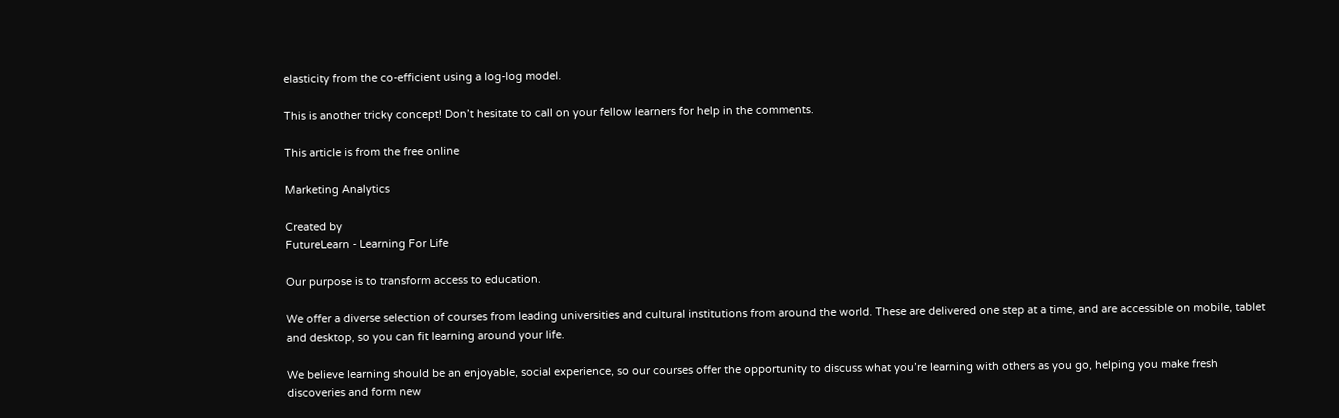elasticity from the co-efficient using a log-log model.

This is another tricky concept! Don’t hesitate to call on your fellow learners for help in the comments.

This article is from the free online

Marketing Analytics

Created by
FutureLearn - Learning For Life

Our purpose is to transform access to education.

We offer a diverse selection of courses from leading universities and cultural institutions from around the world. These are delivered one step at a time, and are accessible on mobile, tablet and desktop, so you can fit learning around your life.

We believe learning should be an enjoyable, social experience, so our courses offer the opportunity to discuss what you’re learning with others as you go, helping you make fresh discoveries and form new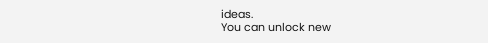ideas.
You can unlock new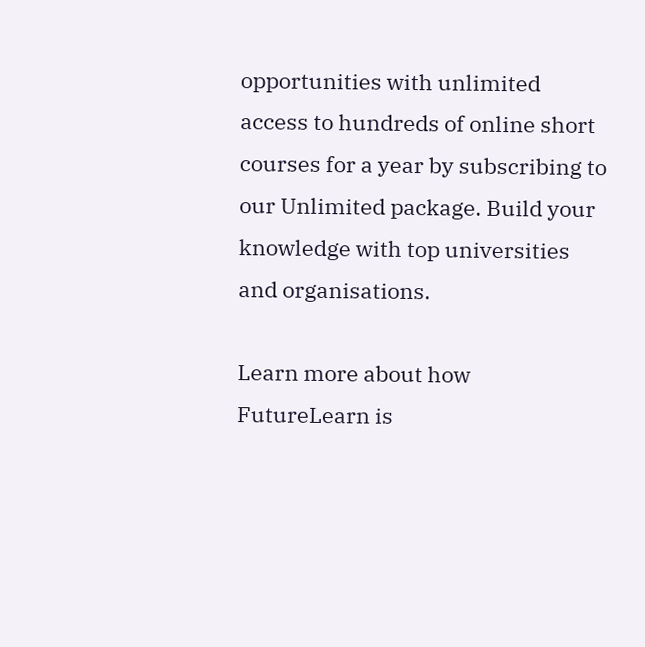opportunities with unlimited access to hundreds of online short courses for a year by subscribing to our Unlimited package. Build your knowledge with top universities and organisations.

Learn more about how FutureLearn is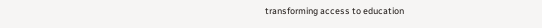transforming access to education